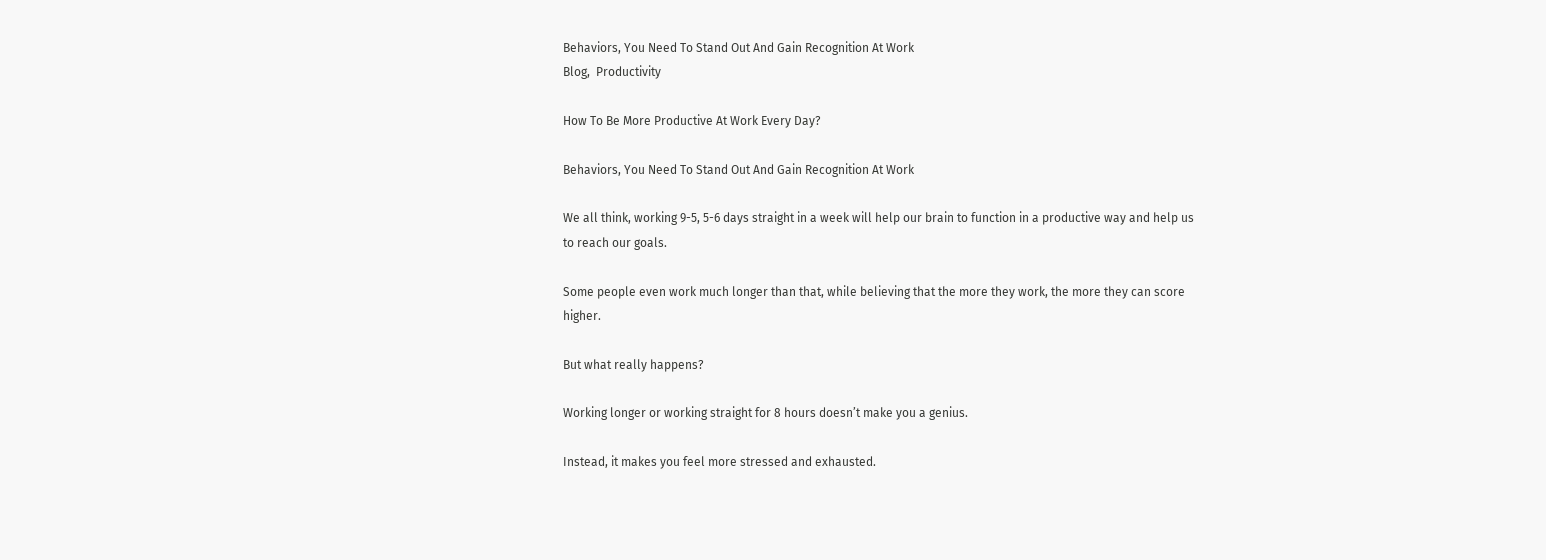Behaviors, You Need To Stand Out And Gain Recognition At Work
Blog,  Productivity

How To Be More Productive At Work Every Day?

Behaviors, You Need To Stand Out And Gain Recognition At Work

We all think, working 9-5, 5-6 days straight in a week will help our brain to function in a productive way and help us to reach our goals.

Some people even work much longer than that, while believing that the more they work, the more they can score higher.

But what really happens?

Working longer or working straight for 8 hours doesn’t make you a genius.

Instead, it makes you feel more stressed and exhausted.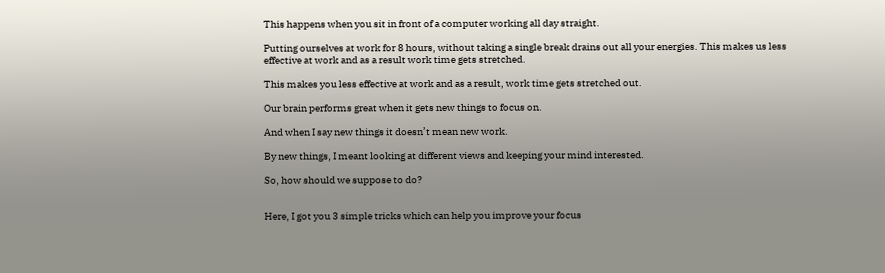This happens when you sit in front of a computer working all day straight.

Putting ourselves at work for 8 hours, without taking a single break drains out all your energies. This makes us less effective at work and as a result work time gets stretched.

This makes you less effective at work and as a result, work time gets stretched out.

Our brain performs great when it gets new things to focus on.

And when I say new things it doesn’t mean new work.

By new things, I meant looking at different views and keeping your mind interested.

So, how should we suppose to do?


Here, I got you 3 simple tricks which can help you improve your focus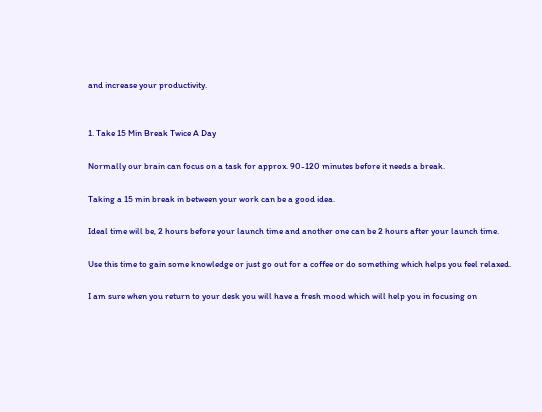and increase your productivity.


1. Take 15 Min Break Twice A Day

Normally our brain can focus on a task for approx. 90-120 minutes before it needs a break.

Taking a 15 min break in between your work can be a good idea.

Ideal time will be, 2 hours before your launch time and another one can be 2 hours after your launch time.

Use this time to gain some knowledge or just go out for a coffee or do something which helps you feel relaxed.

I am sure when you return to your desk you will have a fresh mood which will help you in focusing on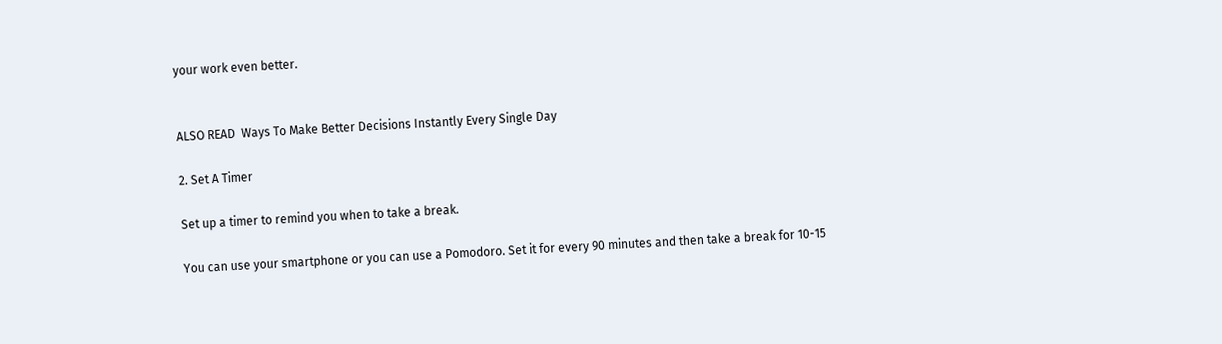your work even better.


ALSO READ  Ways To Make Better Decisions Instantly Every Single Day

2. Set A Timer

Set up a timer to remind you when to take a break.

You can use your smartphone or you can use a Pomodoro. Set it for every 90 minutes and then take a break for 10-15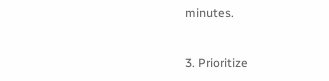minutes.


3. Prioritize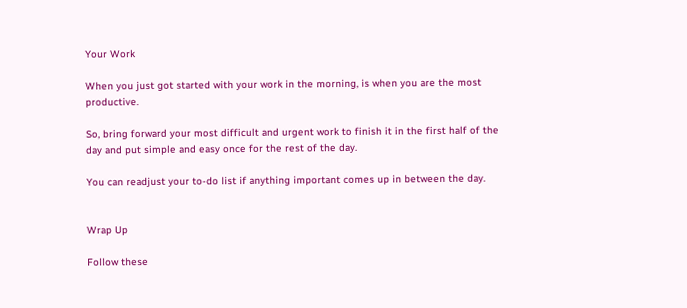Your Work

When you just got started with your work in the morning, is when you are the most productive.

So, bring forward your most difficult and urgent work to finish it in the first half of the day and put simple and easy once for the rest of the day.

You can readjust your to-do list if anything important comes up in between the day.


Wrap Up

Follow these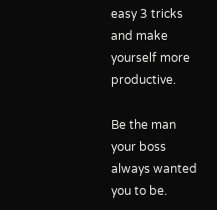easy 3 tricks and make yourself more productive.

Be the man your boss always wanted you to be.